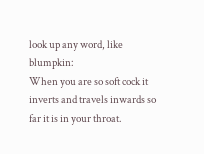look up any word, like blumpkin:
When you are so soft cock it inverts and travels inwards so far it is in your throat.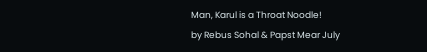Man, Karul is a Throat Noodle!
by Rebus Sohal & Papst Mear July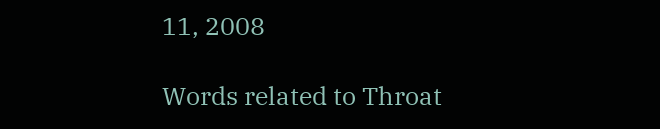11, 2008

Words related to Throat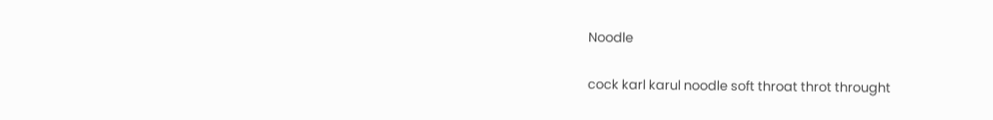Noodle

cock karl karul noodle soft throat throt throught